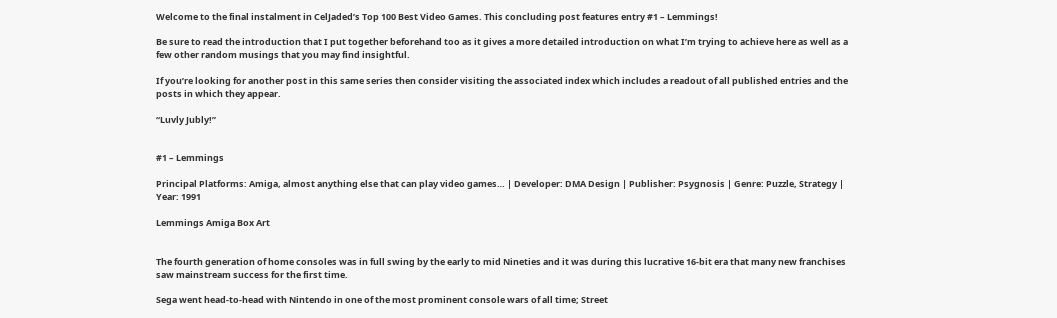Welcome to the final instalment in CelJaded’s Top 100 Best Video Games. This concluding post features entry #1 – Lemmings!

Be sure to read the introduction that I put together beforehand too as it gives a more detailed introduction on what I’m trying to achieve here as well as a few other random musings that you may find insightful.

If you’re looking for another post in this same series then consider visiting the associated index which includes a readout of all published entries and the posts in which they appear.

“Luvly Jubly!”


#1 – Lemmings

Principal Platforms: Amiga, almost anything else that can play video games… | Developer: DMA Design | Publisher: Psygnosis | Genre: Puzzle, Strategy | Year: 1991

Lemmings Amiga Box Art


The fourth generation of home consoles was in full swing by the early to mid Nineties and it was during this lucrative 16-bit era that many new franchises saw mainstream success for the first time.

Sega went head-to-head with Nintendo in one of the most prominent console wars of all time; Street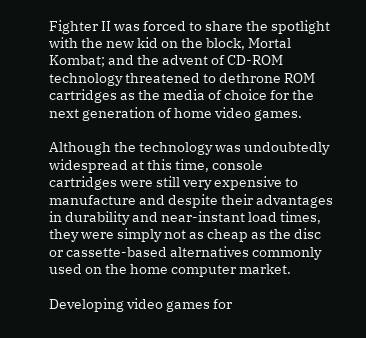Fighter II was forced to share the spotlight with the new kid on the block, Mortal Kombat; and the advent of CD-ROM technology threatened to dethrone ROM cartridges as the media of choice for the next generation of home video games.

Although the technology was undoubtedly widespread at this time, console cartridges were still very expensive to manufacture and despite their advantages in durability and near-instant load times, they were simply not as cheap as the disc or cassette-based alternatives commonly used on the home computer market.

Developing video games for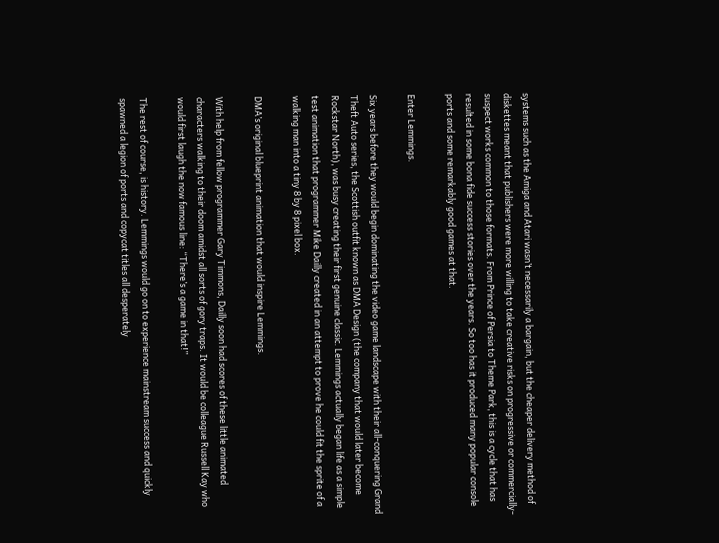systems such as the Amiga and Atari wasn’t necessarily a bargain, but the cheaper delivery method of diskettes meant that publishers were more willing to take creative risks on progressive or commercially-suspect works common to those formats. From Prince of Persia to Theme Park, this is a cycle that has resulted in some bona fide success stories over the years. So too has it produced many popular console ports and some remarkably good games at that.

Enter Lemmings.

Six years before they would begin dominating the video game landscape with their all-conquering Grand Theft Auto series, the Scottish outfit known as DMA Design (the company that would later become Rockstar North), was busy creating their first genuine classic. Lemmings actually began life as a simple test animation that programmer Mike Dailly created in an attempt to prove he could fit the sprite of a walking man into a tiny 8 by 8 pixel box.

DMA’s original blueprint animation that would inspire Lemmings.

With help from fellow programmer Gary Timmons, Dailly soon had scores of these little animated characters walking to their doom amidst all sorts of gory traps. It would be colleague Russell Kay who would first laugh the now famous line: “There’s a game in that!”

The rest of course, is history. Lemmings would go on to experience mainstream success and quickly spawned a legion of ports and copycat titles all desperately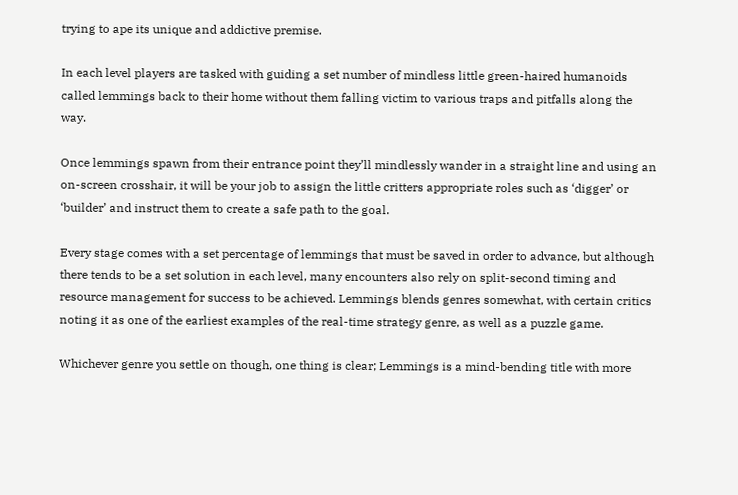trying to ape its unique and addictive premise.

In each level players are tasked with guiding a set number of mindless little green-haired humanoids called lemmings back to their home without them falling victim to various traps and pitfalls along the way.

Once lemmings spawn from their entrance point they’ll mindlessly wander in a straight line and using an on-screen crosshair, it will be your job to assign the little critters appropriate roles such as ‘digger’ or ‘builder’ and instruct them to create a safe path to the goal.

Every stage comes with a set percentage of lemmings that must be saved in order to advance, but although there tends to be a set solution in each level, many encounters also rely on split-second timing and resource management for success to be achieved. Lemmings blends genres somewhat, with certain critics noting it as one of the earliest examples of the real-time strategy genre, as well as a puzzle game.

Whichever genre you settle on though, one thing is clear; Lemmings is a mind-bending title with more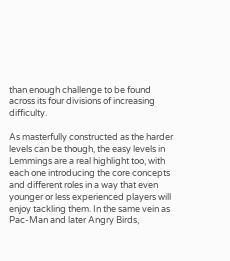than enough challenge to be found across its four divisions of increasing difficulty.

As masterfully constructed as the harder levels can be though, the easy levels in Lemmings are a real highlight too, with each one introducing the core concepts and different roles in a way that even younger or less experienced players will enjoy tackling them. In the same vein as Pac-Man and later Angry Birds,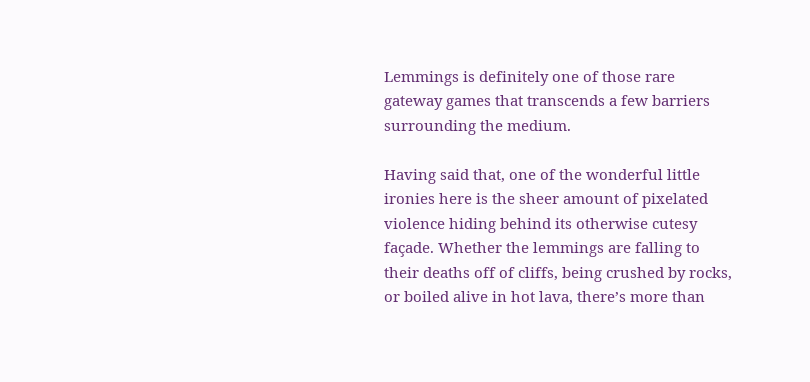Lemmings is definitely one of those rare gateway games that transcends a few barriers surrounding the medium.

Having said that, one of the wonderful little ironies here is the sheer amount of pixelated violence hiding behind its otherwise cutesy façade. Whether the lemmings are falling to their deaths off of cliffs, being crushed by rocks, or boiled alive in hot lava, there’s more than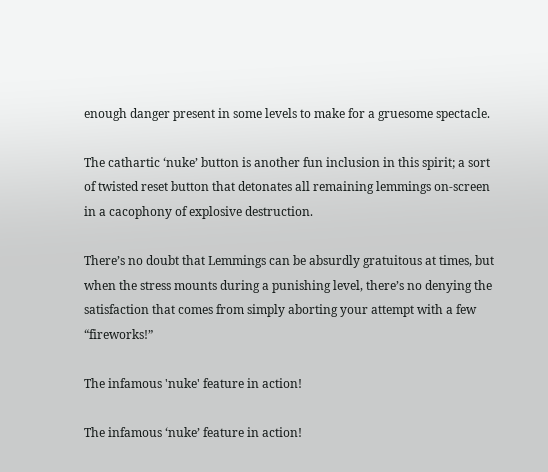enough danger present in some levels to make for a gruesome spectacle.

The cathartic ‘nuke’ button is another fun inclusion in this spirit; a sort of twisted reset button that detonates all remaining lemmings on-screen in a cacophony of explosive destruction.

There’s no doubt that Lemmings can be absurdly gratuitous at times, but when the stress mounts during a punishing level, there’s no denying the satisfaction that comes from simply aborting your attempt with a few “fireworks!”

The infamous 'nuke' feature in action!

The infamous ‘nuke’ feature in action!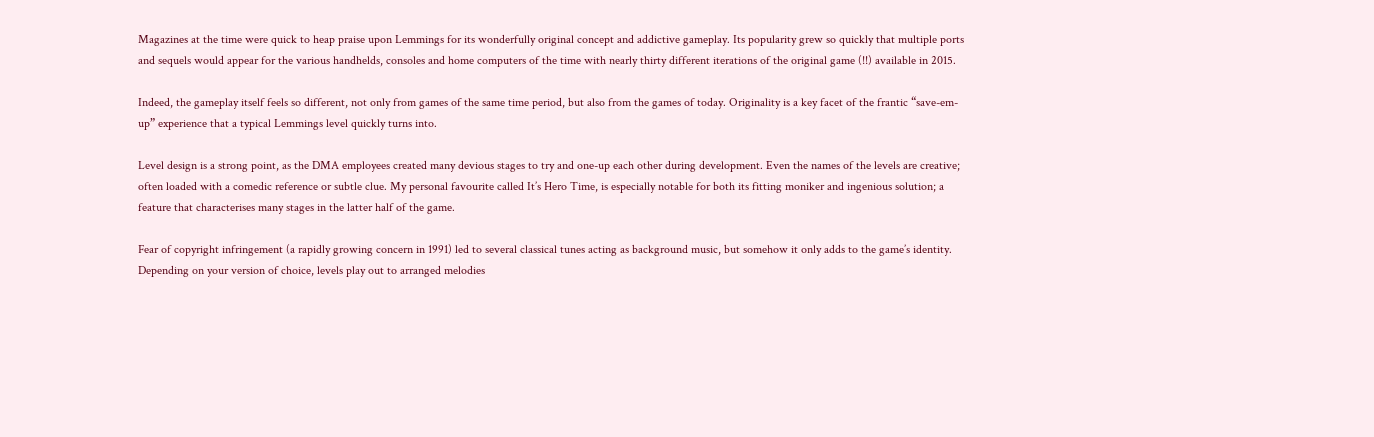Magazines at the time were quick to heap praise upon Lemmings for its wonderfully original concept and addictive gameplay. Its popularity grew so quickly that multiple ports and sequels would appear for the various handhelds, consoles and home computers of the time with nearly thirty different iterations of the original game (!!) available in 2015.

Indeed, the gameplay itself feels so different, not only from games of the same time period, but also from the games of today. Originality is a key facet of the frantic “save-em-up” experience that a typical Lemmings level quickly turns into.

Level design is a strong point, as the DMA employees created many devious stages to try and one-up each other during development. Even the names of the levels are creative; often loaded with a comedic reference or subtle clue. My personal favourite called It’s Hero Time, is especially notable for both its fitting moniker and ingenious solution; a feature that characterises many stages in the latter half of the game.

Fear of copyright infringement (a rapidly growing concern in 1991) led to several classical tunes acting as background music, but somehow it only adds to the game’s identity. Depending on your version of choice, levels play out to arranged melodies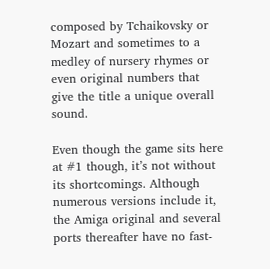composed by Tchaikovsky or Mozart and sometimes to a medley of nursery rhymes or even original numbers that give the title a unique overall sound.

Even though the game sits here at #1 though, it’s not without its shortcomings. Although numerous versions include it, the Amiga original and several ports thereafter have no fast-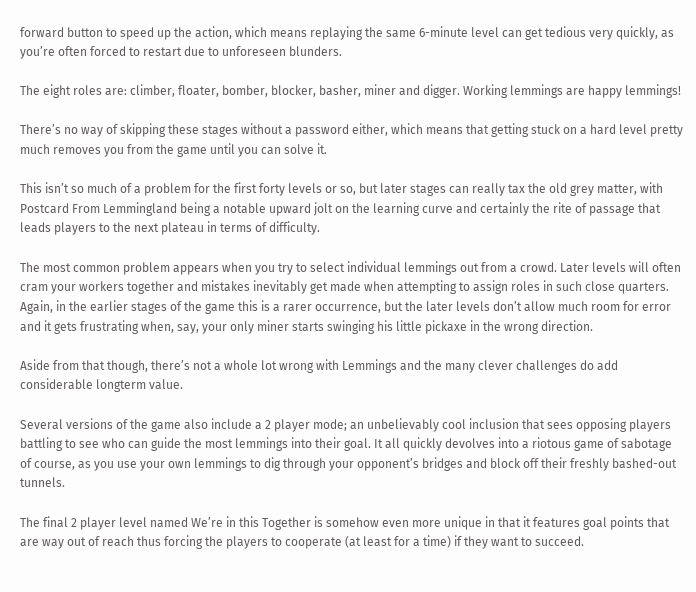forward button to speed up the action, which means replaying the same 6-minute level can get tedious very quickly, as you’re often forced to restart due to unforeseen blunders.

The eight roles are: climber, floater, bomber, blocker, basher, miner and digger. Working lemmings are happy lemmings!

There’s no way of skipping these stages without a password either, which means that getting stuck on a hard level pretty much removes you from the game until you can solve it.

This isn’t so much of a problem for the first forty levels or so, but later stages can really tax the old grey matter, with Postcard From Lemmingland being a notable upward jolt on the learning curve and certainly the rite of passage that leads players to the next plateau in terms of difficulty.

The most common problem appears when you try to select individual lemmings out from a crowd. Later levels will often cram your workers together and mistakes inevitably get made when attempting to assign roles in such close quarters. Again, in the earlier stages of the game this is a rarer occurrence, but the later levels don’t allow much room for error and it gets frustrating when, say, your only miner starts swinging his little pickaxe in the wrong direction.

Aside from that though, there’s not a whole lot wrong with Lemmings and the many clever challenges do add considerable longterm value.

Several versions of the game also include a 2 player mode; an unbelievably cool inclusion that sees opposing players battling to see who can guide the most lemmings into their goal. It all quickly devolves into a riotous game of sabotage of course, as you use your own lemmings to dig through your opponent’s bridges and block off their freshly bashed-out tunnels.

The final 2 player level named We’re in this Together is somehow even more unique in that it features goal points that are way out of reach thus forcing the players to cooperate (at least for a time) if they want to succeed.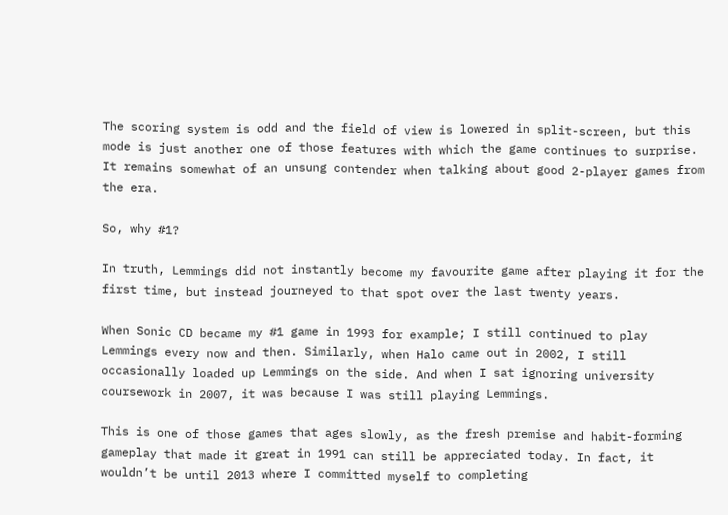The scoring system is odd and the field of view is lowered in split-screen, but this mode is just another one of those features with which the game continues to surprise. It remains somewhat of an unsung contender when talking about good 2-player games from the era.

So, why #1?

In truth, Lemmings did not instantly become my favourite game after playing it for the first time, but instead journeyed to that spot over the last twenty years.

When Sonic CD became my #1 game in 1993 for example; I still continued to play Lemmings every now and then. Similarly, when Halo came out in 2002, I still occasionally loaded up Lemmings on the side. And when I sat ignoring university coursework in 2007, it was because I was still playing Lemmings.

This is one of those games that ages slowly, as the fresh premise and habit-forming gameplay that made it great in 1991 can still be appreciated today. In fact, it wouldn’t be until 2013 where I committed myself to completing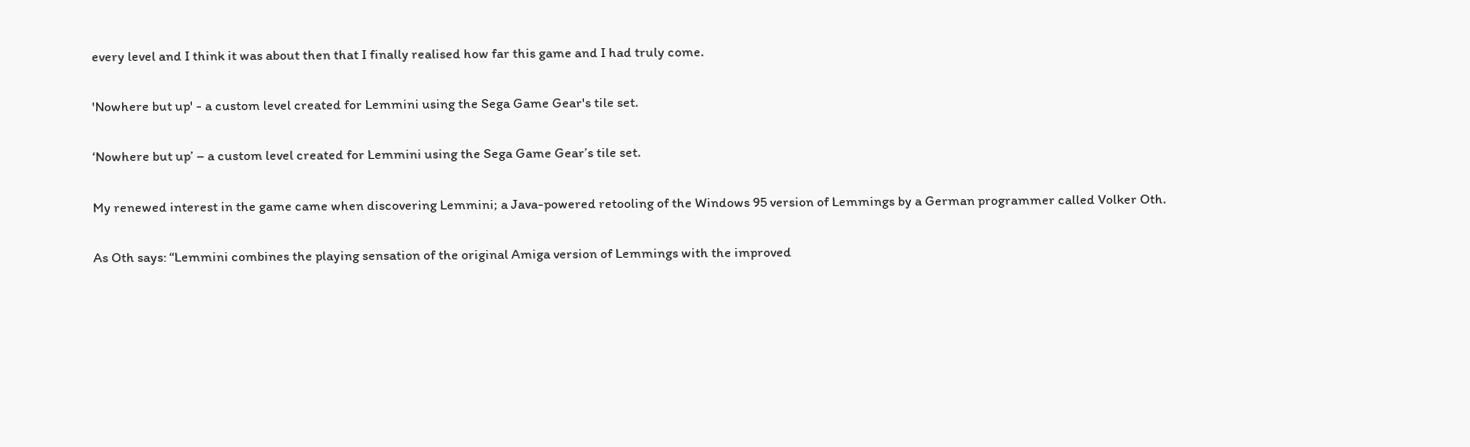every level and I think it was about then that I finally realised how far this game and I had truly come.

'Nowhere but up' - a custom level created for Lemmini using the Sega Game Gear's tile set.

‘Nowhere but up’ – a custom level created for Lemmini using the Sega Game Gear’s tile set.

My renewed interest in the game came when discovering Lemmini; a Java-powered retooling of the Windows 95 version of Lemmings by a German programmer called Volker Oth.

As Oth says: “Lemmini combines the playing sensation of the original Amiga version of Lemmings with the improved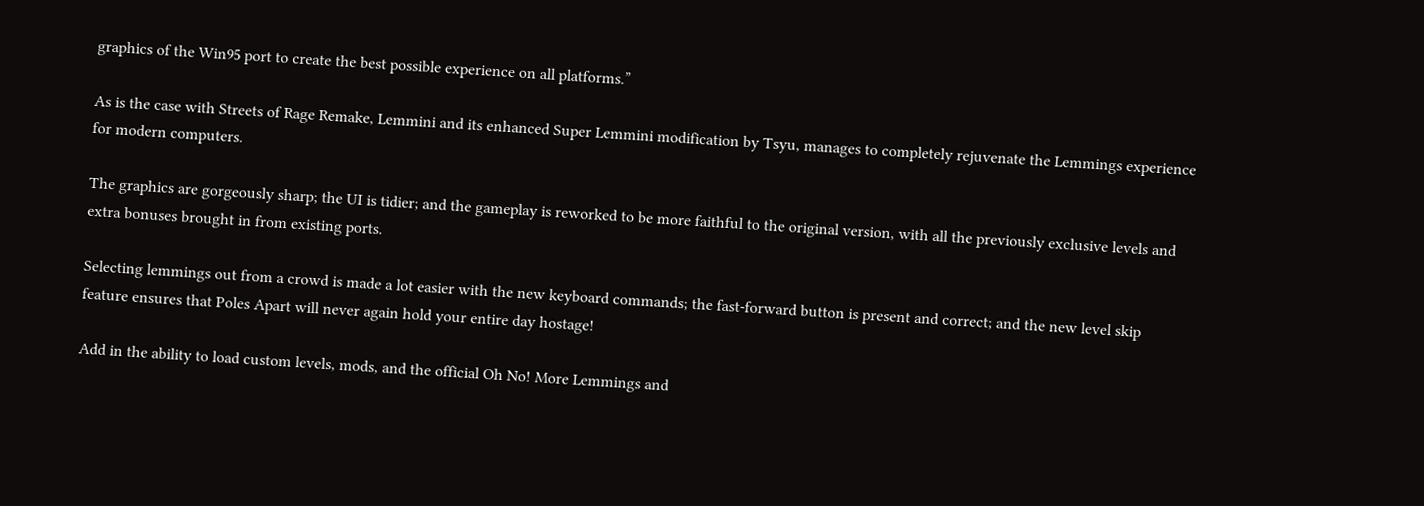graphics of the Win95 port to create the best possible experience on all platforms.”

As is the case with Streets of Rage Remake, Lemmini and its enhanced Super Lemmini modification by Tsyu, manages to completely rejuvenate the Lemmings experience for modern computers.

The graphics are gorgeously sharp; the UI is tidier; and the gameplay is reworked to be more faithful to the original version, with all the previously exclusive levels and extra bonuses brought in from existing ports.

Selecting lemmings out from a crowd is made a lot easier with the new keyboard commands; the fast-forward button is present and correct; and the new level skip feature ensures that Poles Apart will never again hold your entire day hostage!

Add in the ability to load custom levels, mods, and the official Oh No! More Lemmings and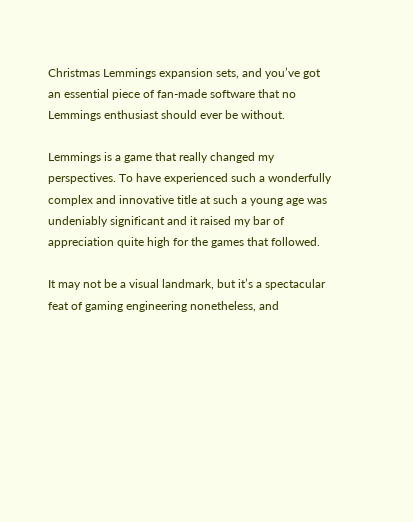Christmas Lemmings expansion sets, and you’ve got an essential piece of fan-made software that no Lemmings enthusiast should ever be without.

Lemmings is a game that really changed my perspectives. To have experienced such a wonderfully complex and innovative title at such a young age was undeniably significant and it raised my bar of appreciation quite high for the games that followed.

It may not be a visual landmark, but it’s a spectacular feat of gaming engineering nonetheless, and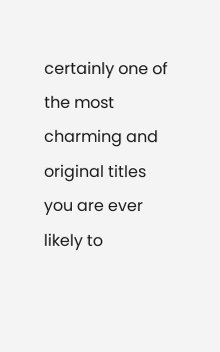certainly one of the most charming and original titles you are ever likely to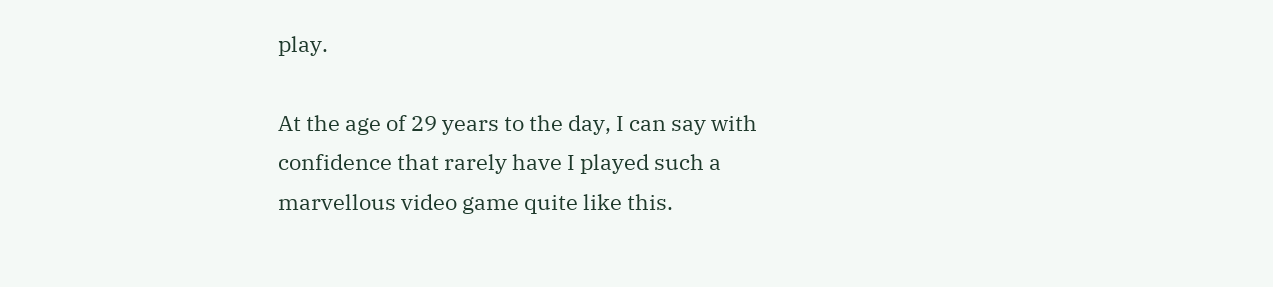play.

At the age of 29 years to the day, I can say with confidence that rarely have I played such a marvellous video game quite like this.